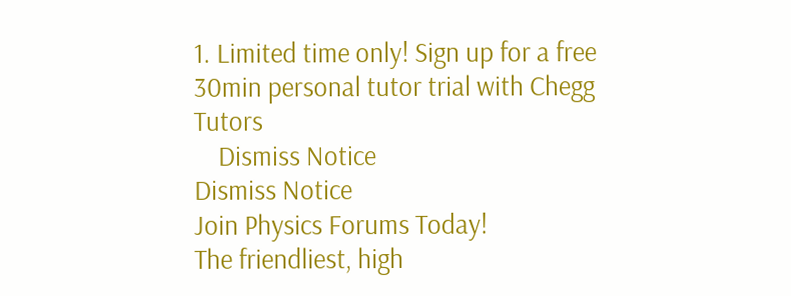1. Limited time only! Sign up for a free 30min personal tutor trial with Chegg Tutors
    Dismiss Notice
Dismiss Notice
Join Physics Forums Today!
The friendliest, high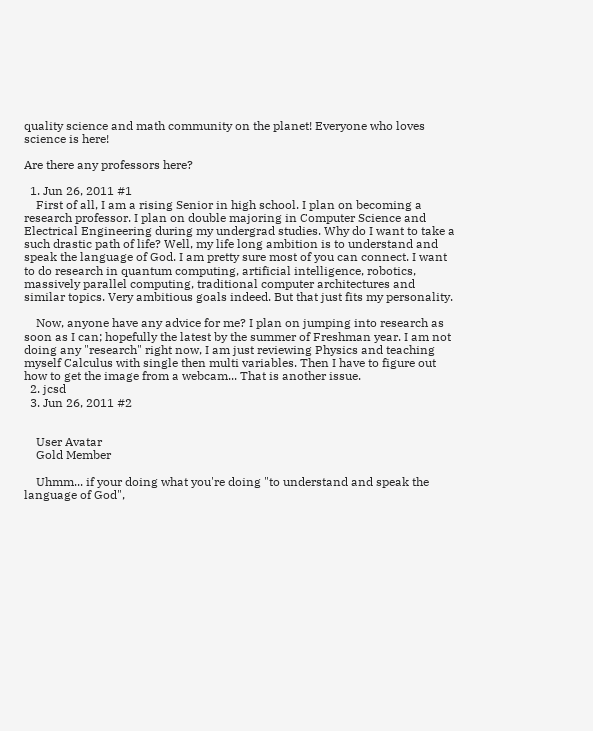quality science and math community on the planet! Everyone who loves science is here!

Are there any professors here?

  1. Jun 26, 2011 #1
    First of all, I am a rising Senior in high school. I plan on becoming a research professor. I plan on double majoring in Computer Science and Electrical Engineering during my undergrad studies. Why do I want to take a such drastic path of life? Well, my life long ambition is to understand and speak the language of God. I am pretty sure most of you can connect. I want to do research in quantum computing, artificial intelligence, robotics, massively parallel computing, traditional computer architectures and similar topics. Very ambitious goals indeed. But that just fits my personality.

    Now, anyone have any advice for me? I plan on jumping into research as soon as I can; hopefully the latest by the summer of Freshman year. I am not doing any "research" right now, I am just reviewing Physics and teaching myself Calculus with single then multi variables. Then I have to figure out how to get the image from a webcam... That is another issue.
  2. jcsd
  3. Jun 26, 2011 #2


    User Avatar
    Gold Member

    Uhmm... if your doing what you're doing "to understand and speak the language of God",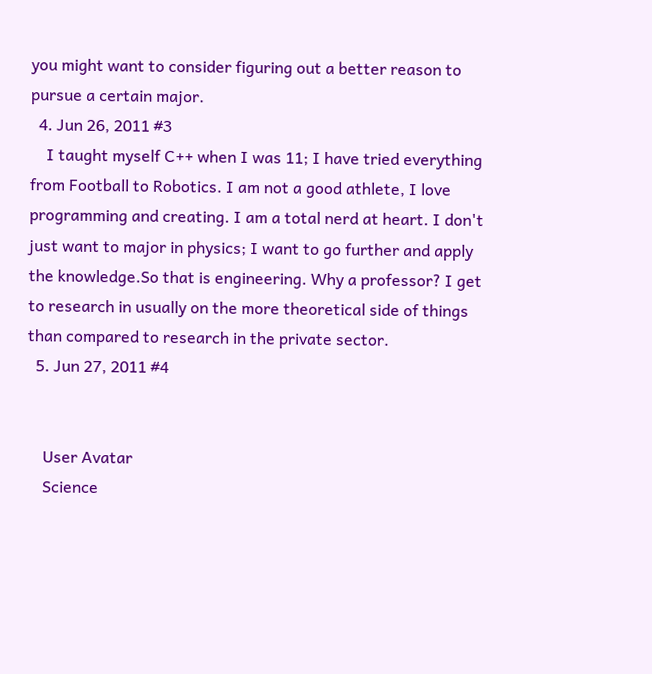you might want to consider figuring out a better reason to pursue a certain major.
  4. Jun 26, 2011 #3
    I taught myself C++ when I was 11; I have tried everything from Football to Robotics. I am not a good athlete, I love programming and creating. I am a total nerd at heart. I don't just want to major in physics; I want to go further and apply the knowledge.So that is engineering. Why a professor? I get to research in usually on the more theoretical side of things than compared to research in the private sector.
  5. Jun 27, 2011 #4


    User Avatar
    Science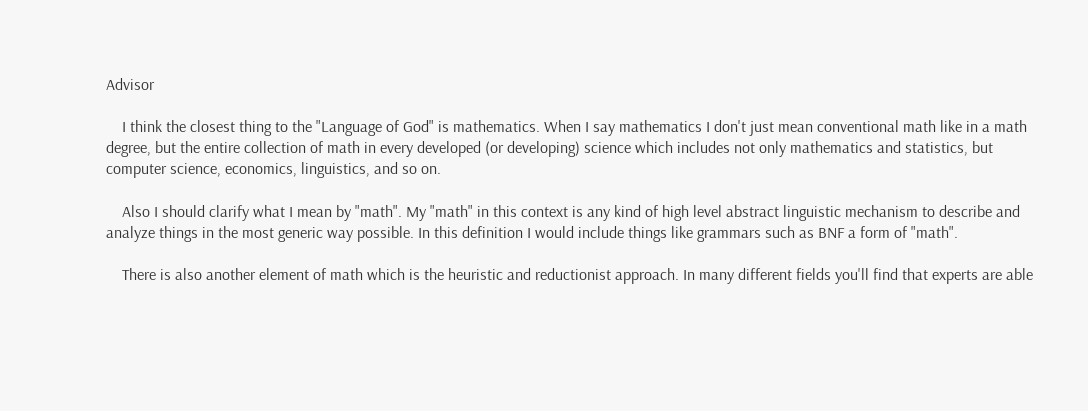Advisor

    I think the closest thing to the "Language of God" is mathematics. When I say mathematics I don't just mean conventional math like in a math degree, but the entire collection of math in every developed (or developing) science which includes not only mathematics and statistics, but computer science, economics, linguistics, and so on.

    Also I should clarify what I mean by "math". My "math" in this context is any kind of high level abstract linguistic mechanism to describe and analyze things in the most generic way possible. In this definition I would include things like grammars such as BNF a form of "math".

    There is also another element of math which is the heuristic and reductionist approach. In many different fields you'll find that experts are able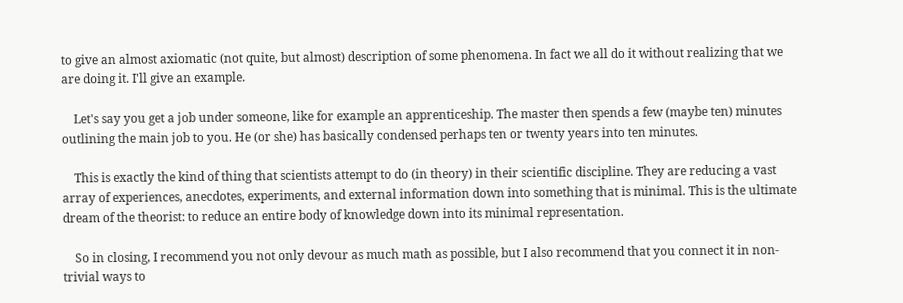to give an almost axiomatic (not quite, but almost) description of some phenomena. In fact we all do it without realizing that we are doing it. I'll give an example.

    Let's say you get a job under someone, like for example an apprenticeship. The master then spends a few (maybe ten) minutes outlining the main job to you. He (or she) has basically condensed perhaps ten or twenty years into ten minutes.

    This is exactly the kind of thing that scientists attempt to do (in theory) in their scientific discipline. They are reducing a vast array of experiences, anecdotes, experiments, and external information down into something that is minimal. This is the ultimate dream of the theorist: to reduce an entire body of knowledge down into its minimal representation.

    So in closing, I recommend you not only devour as much math as possible, but I also recommend that you connect it in non-trivial ways to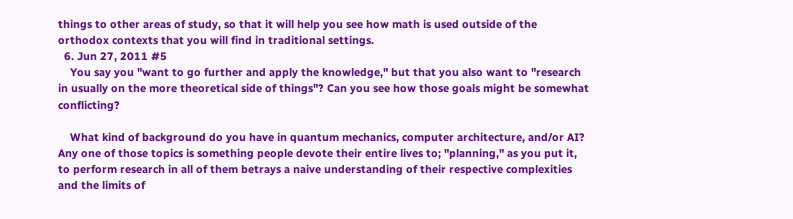things to other areas of study, so that it will help you see how math is used outside of the orthodox contexts that you will find in traditional settings.
  6. Jun 27, 2011 #5
    You say you "want to go further and apply the knowledge," but that you also want to "research in usually on the more theoretical side of things"? Can you see how those goals might be somewhat conflicting?

    What kind of background do you have in quantum mechanics, computer architecture, and/or AI? Any one of those topics is something people devote their entire lives to; "planning," as you put it, to perform research in all of them betrays a naive understanding of their respective complexities and the limits of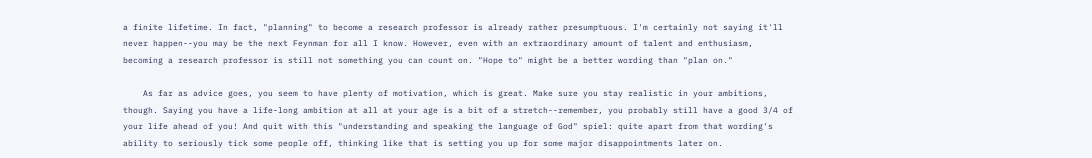a finite lifetime. In fact, "planning" to become a research professor is already rather presumptuous. I'm certainly not saying it'll never happen--you may be the next Feynman for all I know. However, even with an extraordinary amount of talent and enthusiasm, becoming a research professor is still not something you can count on. "Hope to" might be a better wording than "plan on."

    As far as advice goes, you seem to have plenty of motivation, which is great. Make sure you stay realistic in your ambitions, though. Saying you have a life-long ambition at all at your age is a bit of a stretch--remember, you probably still have a good 3/4 of your life ahead of you! And quit with this "understanding and speaking the language of God" spiel: quite apart from that wording's ability to seriously tick some people off, thinking like that is setting you up for some major disappointments later on.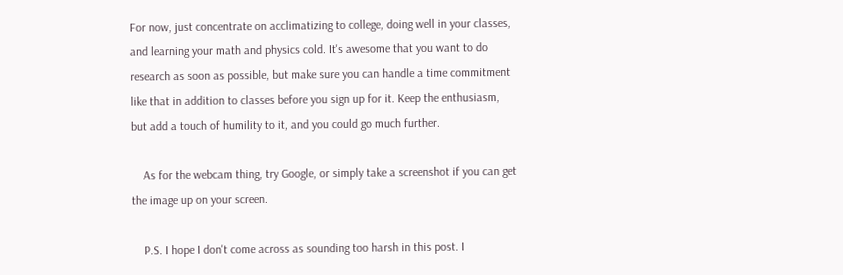For now, just concentrate on acclimatizing to college, doing well in your classes, and learning your math and physics cold. It's awesome that you want to do research as soon as possible, but make sure you can handle a time commitment like that in addition to classes before you sign up for it. Keep the enthusiasm, but add a touch of humility to it, and you could go much further.

    As for the webcam thing, try Google, or simply take a screenshot if you can get the image up on your screen.

    P.S. I hope I don't come across as sounding too harsh in this post. I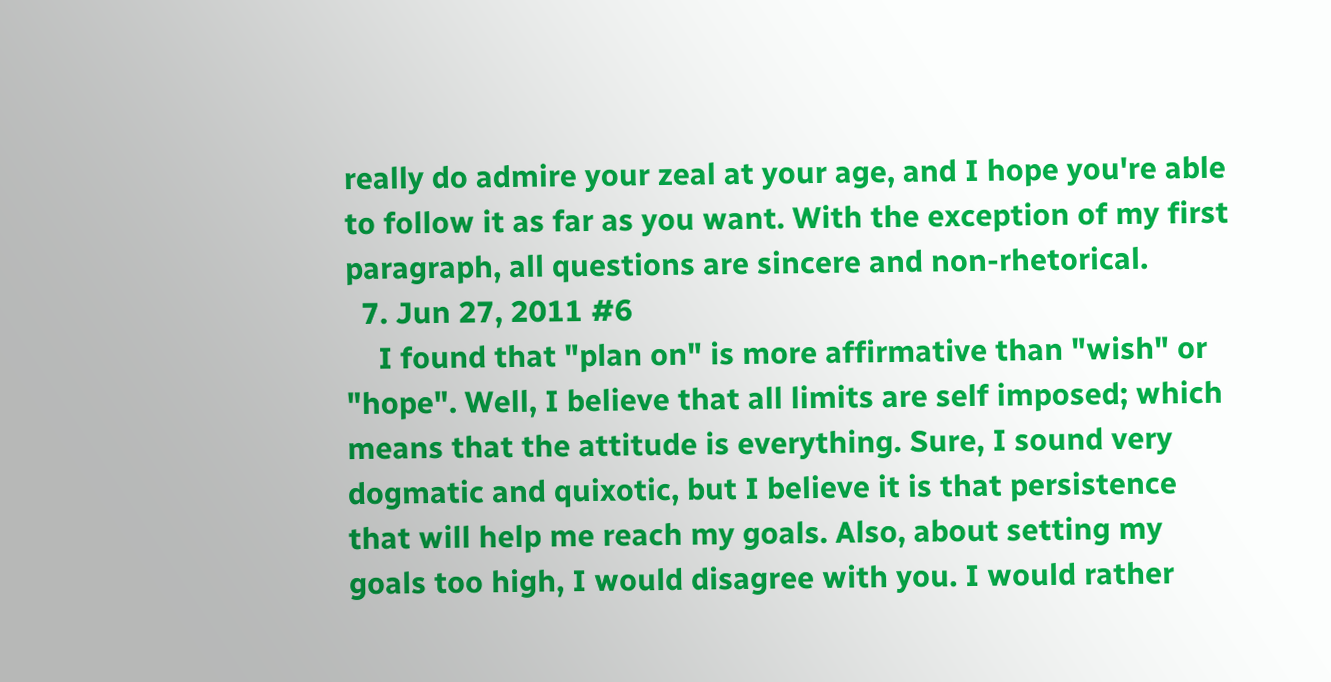really do admire your zeal at your age, and I hope you're able to follow it as far as you want. With the exception of my first paragraph, all questions are sincere and non-rhetorical.
  7. Jun 27, 2011 #6
    I found that "plan on" is more affirmative than "wish" or "hope". Well, I believe that all limits are self imposed; which means that the attitude is everything. Sure, I sound very dogmatic and quixotic, but I believe it is that persistence that will help me reach my goals. Also, about setting my goals too high, I would disagree with you. I would rather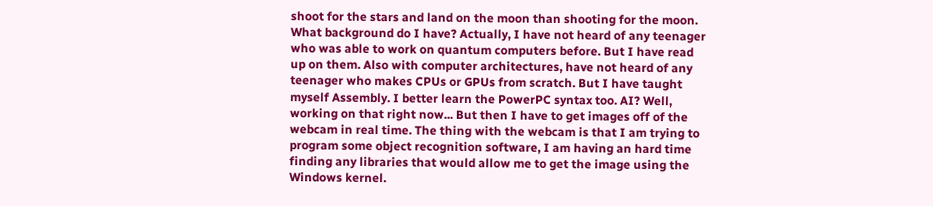shoot for the stars and land on the moon than shooting for the moon. What background do I have? Actually, I have not heard of any teenager who was able to work on quantum computers before. But I have read up on them. Also with computer architectures, have not heard of any teenager who makes CPUs or GPUs from scratch. But I have taught myself Assembly. I better learn the PowerPC syntax too. AI? Well, working on that right now... But then I have to get images off of the webcam in real time. The thing with the webcam is that I am trying to program some object recognition software, I am having an hard time finding any libraries that would allow me to get the image using the Windows kernel.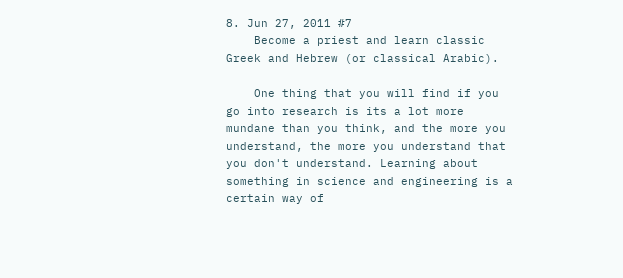8. Jun 27, 2011 #7
    Become a priest and learn classic Greek and Hebrew (or classical Arabic).

    One thing that you will find if you go into research is its a lot more mundane than you think, and the more you understand, the more you understand that you don't understand. Learning about something in science and engineering is a certain way of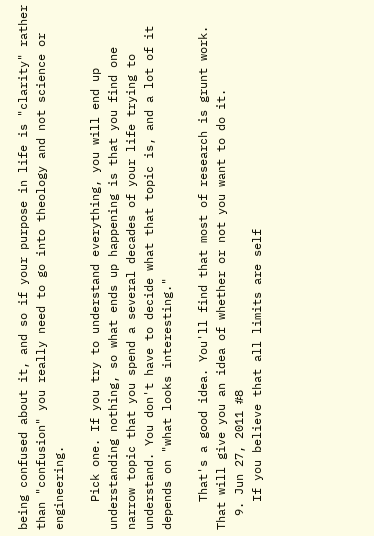being confused about it, and so if your purpose in life is "clarity" rather than "confusion" you really need to go into theology and not science or engineering.

    Pick one. If you try to understand everything, you will end up understanding nothing, so what ends up happening is that you find one narrow topic that you spend a several decades of your life trying to understand. You don't have to decide what that topic is, and a lot of it depends on "what looks interesting."

    That's a good idea. You'll find that most of research is grunt work. That will give you an idea of whether or not you want to do it.
  9. Jun 27, 2011 #8
    If you believe that all limits are self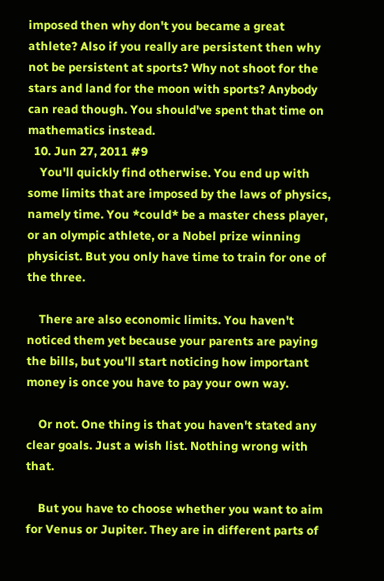imposed then why don't you became a great athlete? Also if you really are persistent then why not be persistent at sports? Why not shoot for the stars and land for the moon with sports? Anybody can read though. You should've spent that time on mathematics instead.
  10. Jun 27, 2011 #9
    You'll quickly find otherwise. You end up with some limits that are imposed by the laws of physics, namely time. You *could* be a master chess player, or an olympic athlete, or a Nobel prize winning physicist. But you only have time to train for one of the three.

    There are also economic limits. You haven't noticed them yet because your parents are paying the bills, but you'll start noticing how important money is once you have to pay your own way.

    Or not. One thing is that you haven't stated any clear goals. Just a wish list. Nothing wrong with that.

    But you have to choose whether you want to aim for Venus or Jupiter. They are in different parts of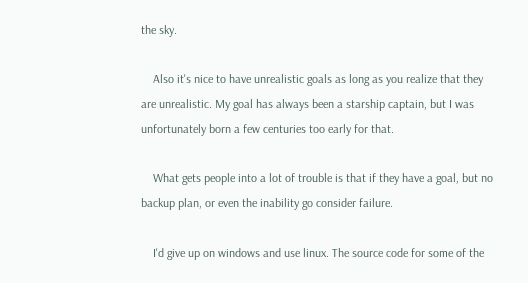the sky.

    Also it's nice to have unrealistic goals as long as you realize that they are unrealistic. My goal has always been a starship captain, but I was unfortunately born a few centuries too early for that.

    What gets people into a lot of trouble is that if they have a goal, but no backup plan, or even the inability go consider failure.

    I'd give up on windows and use linux. The source code for some of the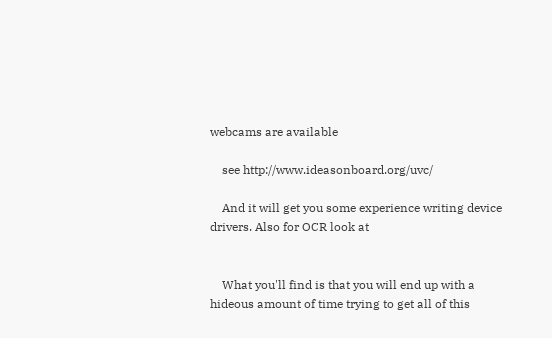webcams are available

    see http://www.ideasonboard.org/uvc/

    And it will get you some experience writing device drivers. Also for OCR look at


    What you'll find is that you will end up with a hideous amount of time trying to get all of this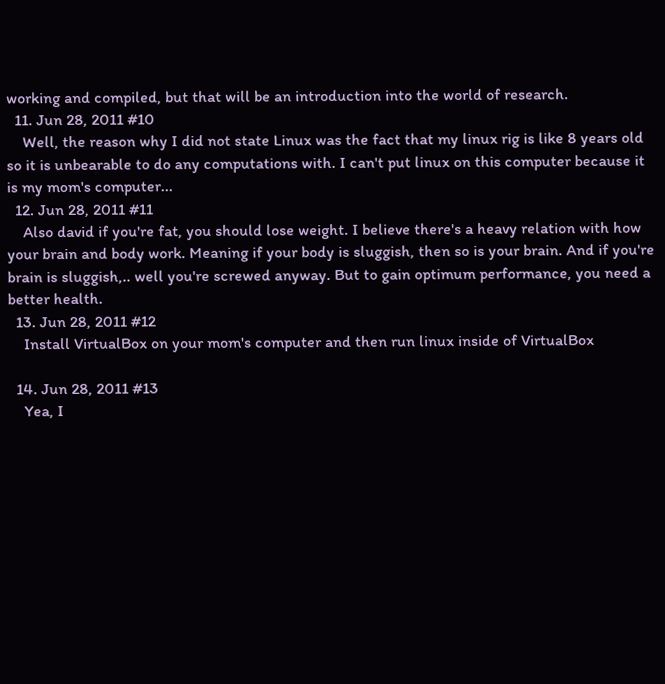working and compiled, but that will be an introduction into the world of research.
  11. Jun 28, 2011 #10
    Well, the reason why I did not state Linux was the fact that my linux rig is like 8 years old so it is unbearable to do any computations with. I can't put linux on this computer because it is my mom's computer...
  12. Jun 28, 2011 #11
    Also david if you're fat, you should lose weight. I believe there's a heavy relation with how your brain and body work. Meaning if your body is sluggish, then so is your brain. And if you're brain is sluggish,.. well you're screwed anyway. But to gain optimum performance, you need a better health.
  13. Jun 28, 2011 #12
    Install VirtualBox on your mom's computer and then run linux inside of VirtualBox

  14. Jun 28, 2011 #13
    Yea, I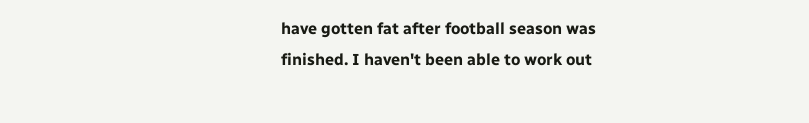have gotten fat after football season was finished. I haven't been able to work out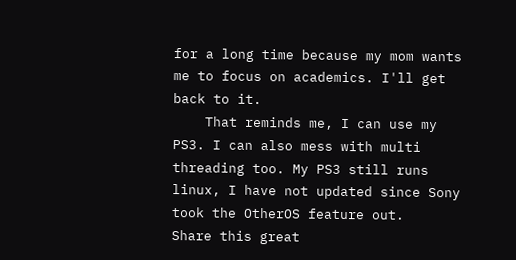for a long time because my mom wants me to focus on academics. I'll get back to it.
    That reminds me, I can use my PS3. I can also mess with multi threading too. My PS3 still runs linux, I have not updated since Sony took the OtherOS feature out.
Share this great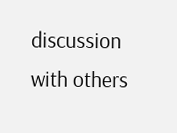discussion with others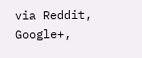via Reddit, Google+,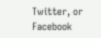Twitter, or Facebook